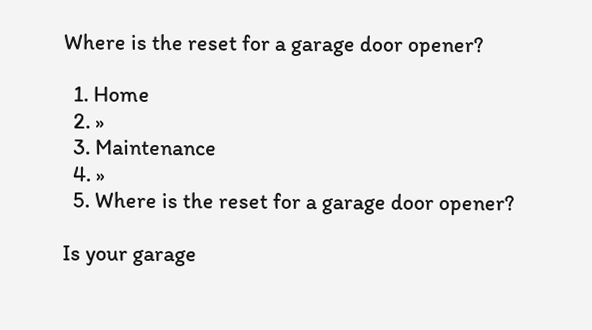Where is the reset for a garage door opener?

  1. Home
  2. »
  3. Maintenance
  4. »
  5. Where is the reset for a garage door opener?

Is your garage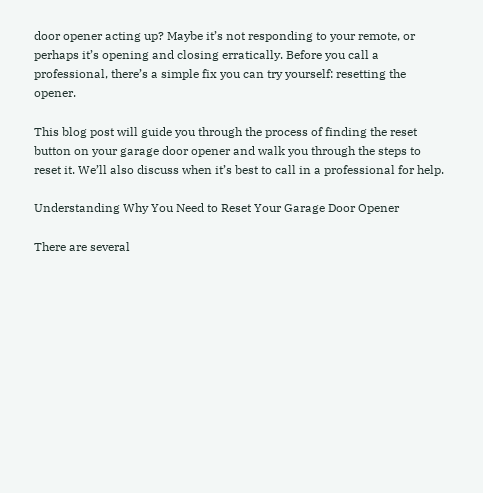door opener acting up? Maybe it’s not responding to your remote, or perhaps it’s opening and closing erratically. Before you call a professional, there’s a simple fix you can try yourself: resetting the opener.

This blog post will guide you through the process of finding the reset button on your garage door opener and walk you through the steps to reset it. We’ll also discuss when it’s best to call in a professional for help.

Understanding Why You Need to Reset Your Garage Door Opener

There are several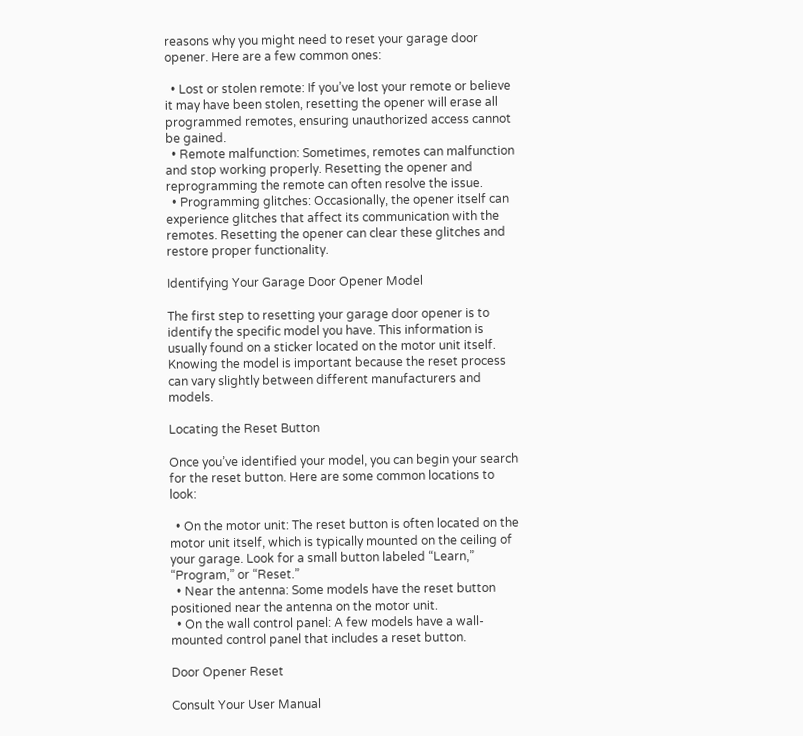reasons why you might need to reset your garage door opener. Here are a few common ones:

  • Lost or stolen remote: If you’ve lost your remote or believe it may have been stolen, resetting the opener will erase all programmed remotes, ensuring unauthorized access cannot be gained.
  • Remote malfunction: Sometimes, remotes can malfunction and stop working properly. Resetting the opener and reprogramming the remote can often resolve the issue.
  • Programming glitches: Occasionally, the opener itself can experience glitches that affect its communication with the remotes. Resetting the opener can clear these glitches and restore proper functionality.

Identifying Your Garage Door Opener Model

The first step to resetting your garage door opener is to identify the specific model you have. This information is usually found on a sticker located on the motor unit itself. Knowing the model is important because the reset process can vary slightly between different manufacturers and models.

Locating the Reset Button

Once you’ve identified your model, you can begin your search for the reset button. Here are some common locations to look:

  • On the motor unit: The reset button is often located on the motor unit itself, which is typically mounted on the ceiling of your garage. Look for a small button labeled “Learn,” “Program,” or “Reset.”
  • Near the antenna: Some models have the reset button positioned near the antenna on the motor unit.
  • On the wall control panel: A few models have a wall-mounted control panel that includes a reset button.

Door Opener Reset

Consult Your User Manual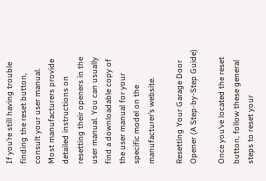If you’re still having trouble finding the reset button, consult your user manual. Most manufacturers provide detailed instructions on resetting their openers in the user manual. You can usually find a downloadable copy of the user manual for your specific model on the manufacturer’s website.

Resetting Your Garage Door Opener (A Step-by-Step Guide)

Once you’ve located the reset button, follow these general steps to reset your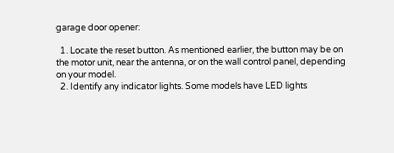garage door opener:

  1. Locate the reset button. As mentioned earlier, the button may be on the motor unit, near the antenna, or on the wall control panel, depending on your model.
  2. Identify any indicator lights. Some models have LED lights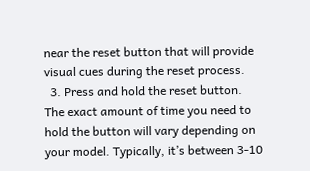near the reset button that will provide visual cues during the reset process.
  3. Press and hold the reset button. The exact amount of time you need to hold the button will vary depending on your model. Typically, it’s between 3-10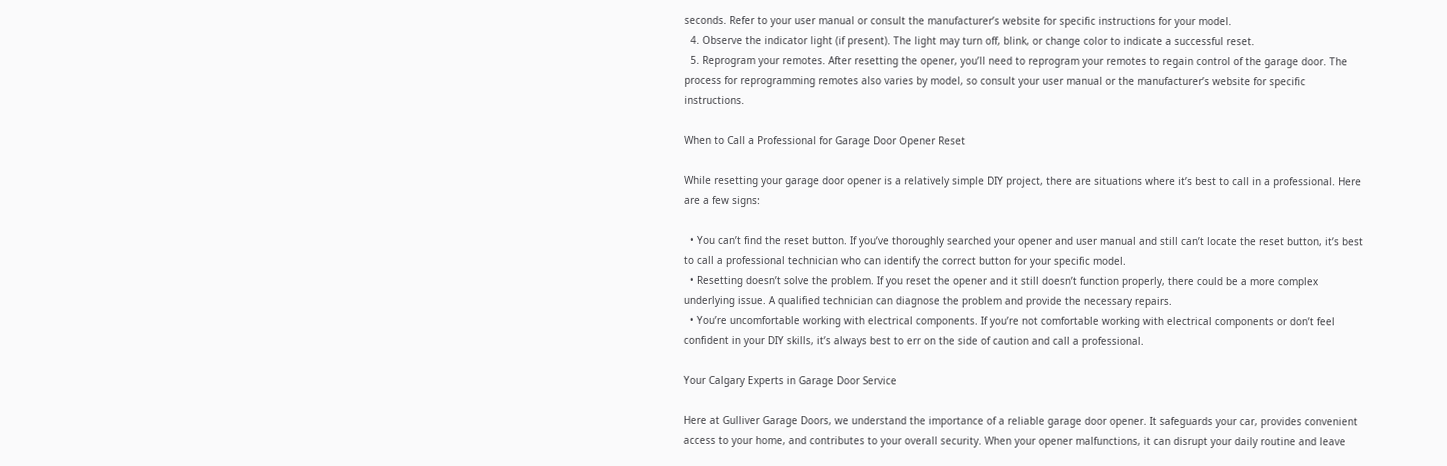seconds. Refer to your user manual or consult the manufacturer’s website for specific instructions for your model.
  4. Observe the indicator light (if present). The light may turn off, blink, or change color to indicate a successful reset.
  5. Reprogram your remotes. After resetting the opener, you’ll need to reprogram your remotes to regain control of the garage door. The process for reprogramming remotes also varies by model, so consult your user manual or the manufacturer’s website for specific instructions.

When to Call a Professional for Garage Door Opener Reset

While resetting your garage door opener is a relatively simple DIY project, there are situations where it’s best to call in a professional. Here are a few signs:

  • You can’t find the reset button. If you’ve thoroughly searched your opener and user manual and still can’t locate the reset button, it’s best to call a professional technician who can identify the correct button for your specific model.
  • Resetting doesn’t solve the problem. If you reset the opener and it still doesn’t function properly, there could be a more complex underlying issue. A qualified technician can diagnose the problem and provide the necessary repairs.
  • You’re uncomfortable working with electrical components. If you’re not comfortable working with electrical components or don’t feel confident in your DIY skills, it’s always best to err on the side of caution and call a professional.

Your Calgary Experts in Garage Door Service

Here at Gulliver Garage Doors, we understand the importance of a reliable garage door opener. It safeguards your car, provides convenient access to your home, and contributes to your overall security. When your opener malfunctions, it can disrupt your daily routine and leave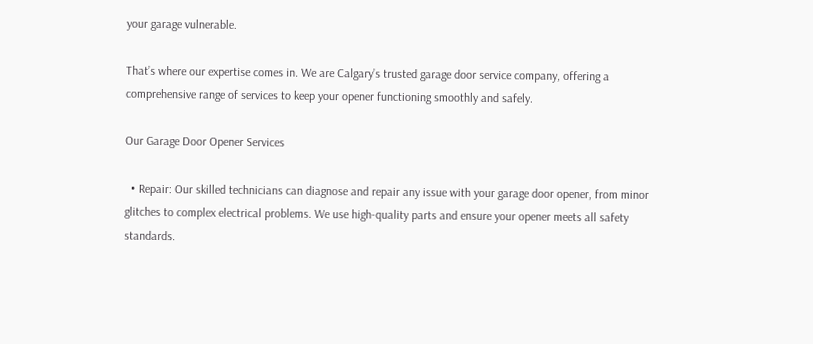your garage vulnerable.

That’s where our expertise comes in. We are Calgary’s trusted garage door service company, offering a comprehensive range of services to keep your opener functioning smoothly and safely.

Our Garage Door Opener Services

  • Repair: Our skilled technicians can diagnose and repair any issue with your garage door opener, from minor glitches to complex electrical problems. We use high-quality parts and ensure your opener meets all safety standards.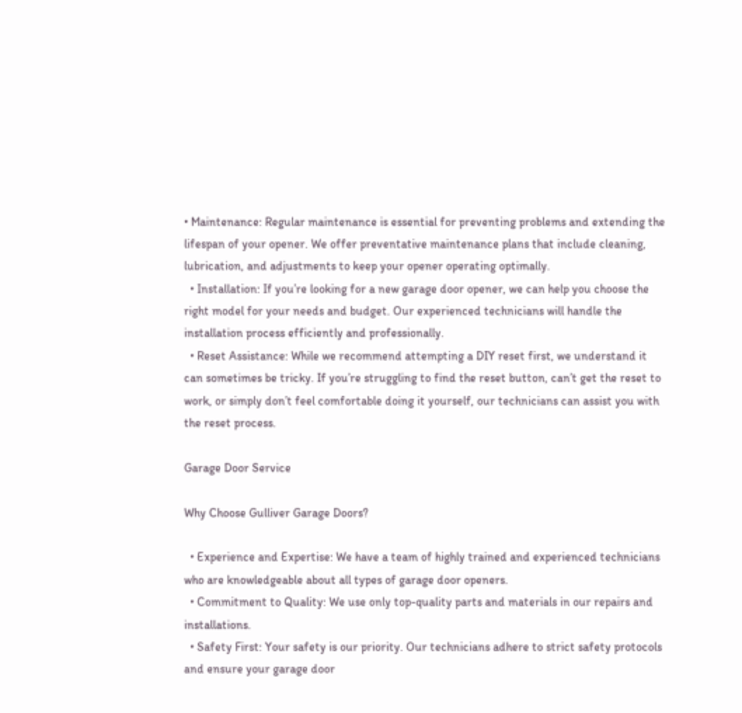• Maintenance: Regular maintenance is essential for preventing problems and extending the lifespan of your opener. We offer preventative maintenance plans that include cleaning, lubrication, and adjustments to keep your opener operating optimally.
  • Installation: If you’re looking for a new garage door opener, we can help you choose the right model for your needs and budget. Our experienced technicians will handle the installation process efficiently and professionally.
  • Reset Assistance: While we recommend attempting a DIY reset first, we understand it can sometimes be tricky. If you’re struggling to find the reset button, can’t get the reset to work, or simply don’t feel comfortable doing it yourself, our technicians can assist you with the reset process.

Garage Door Service

Why Choose Gulliver Garage Doors?

  • Experience and Expertise: We have a team of highly trained and experienced technicians who are knowledgeable about all types of garage door openers.
  • Commitment to Quality: We use only top-quality parts and materials in our repairs and installations.
  • Safety First: Your safety is our priority. Our technicians adhere to strict safety protocols and ensure your garage door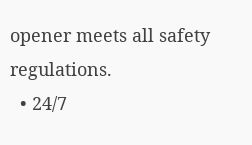opener meets all safety regulations.
  • 24/7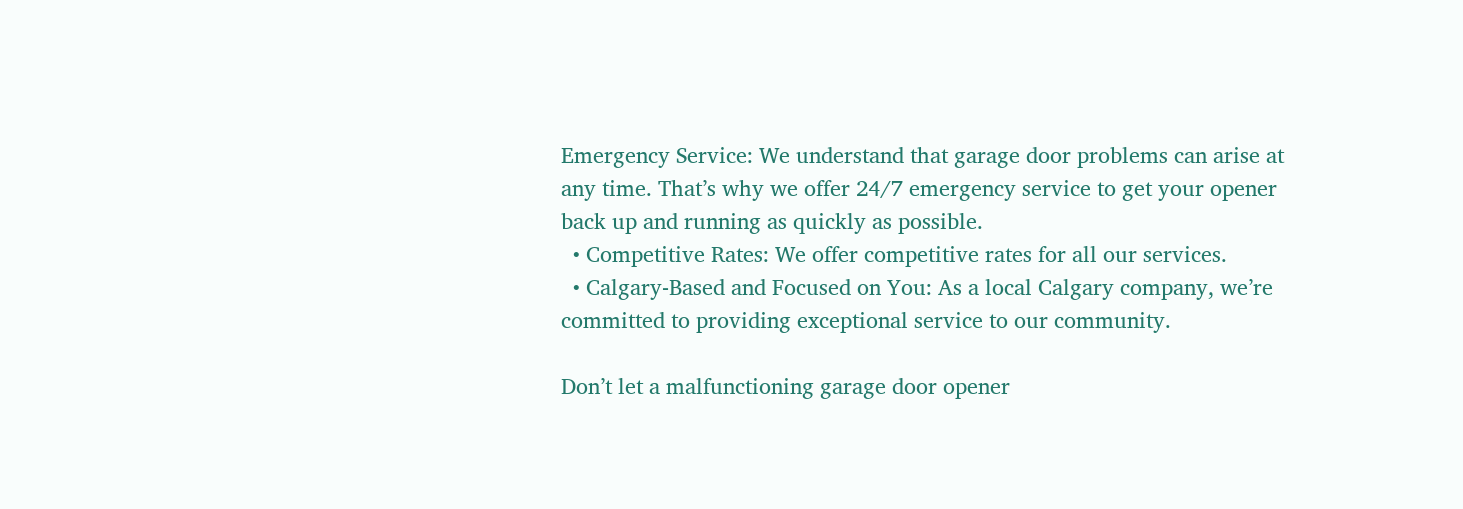Emergency Service: We understand that garage door problems can arise at any time. That’s why we offer 24/7 emergency service to get your opener back up and running as quickly as possible.
  • Competitive Rates: We offer competitive rates for all our services.
  • Calgary-Based and Focused on You: As a local Calgary company, we’re committed to providing exceptional service to our community.

Don’t let a malfunctioning garage door opener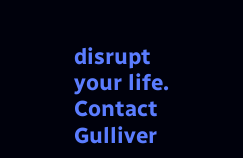disrupt your life. Contact Gulliver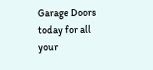Garage Doors today for all your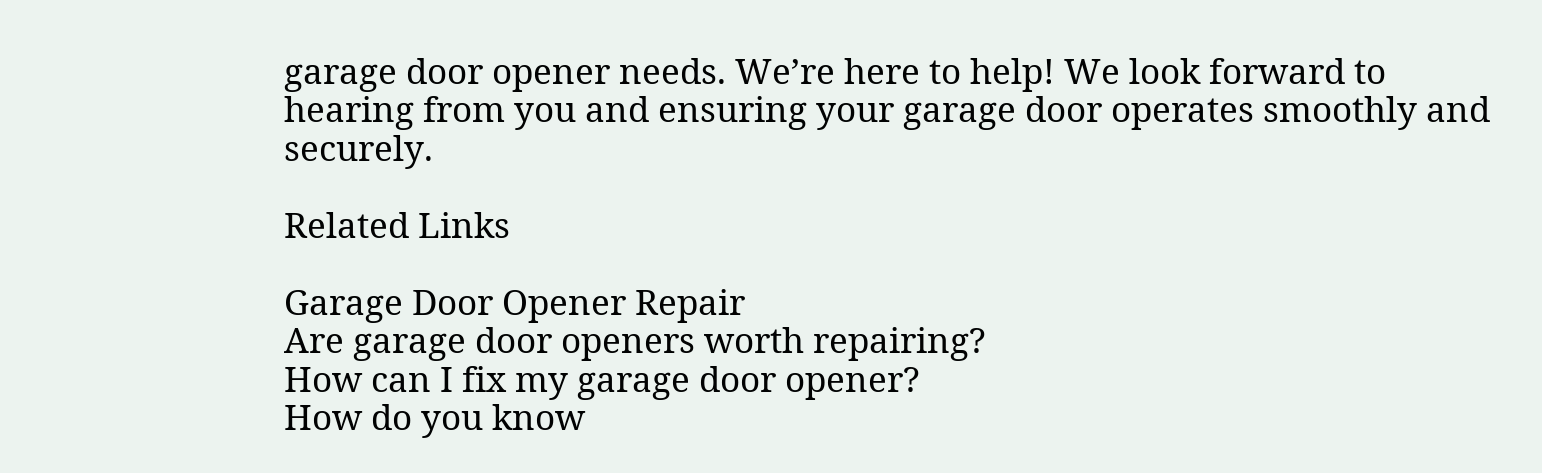garage door opener needs. We’re here to help! We look forward to hearing from you and ensuring your garage door operates smoothly and securely.

Related Links

Garage Door Opener Repair
Are garage door openers worth repairing?
How can I fix my garage door opener?
How do you know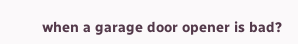when a garage door opener is bad?